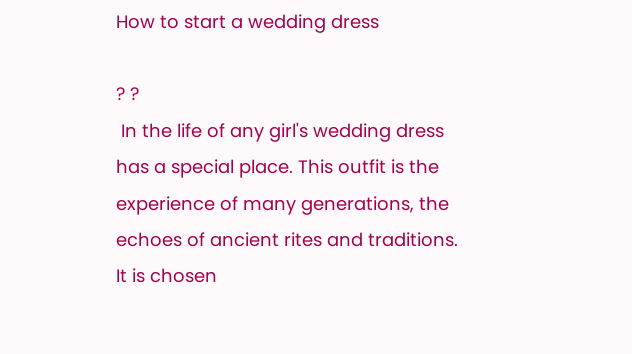How to start a wedding dress

? ?
 In the life of any girl's wedding dress has a special place. This outfit is the experience of many generations, the echoes of ancient rites and traditions. It is chosen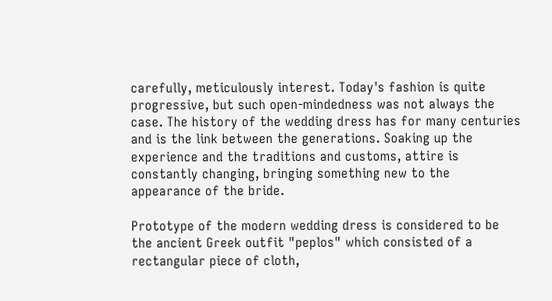carefully, meticulously interest. Today's fashion is quite progressive, but such open-mindedness was not always the case. The history of the wedding dress has for many centuries and is the link between the generations. Soaking up the experience and the traditions and customs, attire is constantly changing, bringing something new to the appearance of the bride.

Prototype of the modern wedding dress is considered to be the ancient Greek outfit "peplos" which consisted of a rectangular piece of cloth,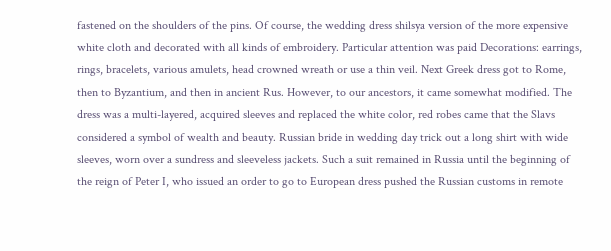fastened on the shoulders of the pins. Of course, the wedding dress shilsya version of the more expensive white cloth and decorated with all kinds of embroidery. Particular attention was paid Decorations: earrings, rings, bracelets, various amulets, head crowned wreath or use a thin veil. Next Greek dress got to Rome, then to Byzantium, and then in ancient Rus. However, to our ancestors, it came somewhat modified. The dress was a multi-layered, acquired sleeves and replaced the white color, red robes came that the Slavs considered a symbol of wealth and beauty. Russian bride in wedding day trick out a long shirt with wide sleeves, worn over a sundress and sleeveless jackets. Such a suit remained in Russia until the beginning of the reign of Peter I, who issued an order to go to European dress pushed the Russian customs in remote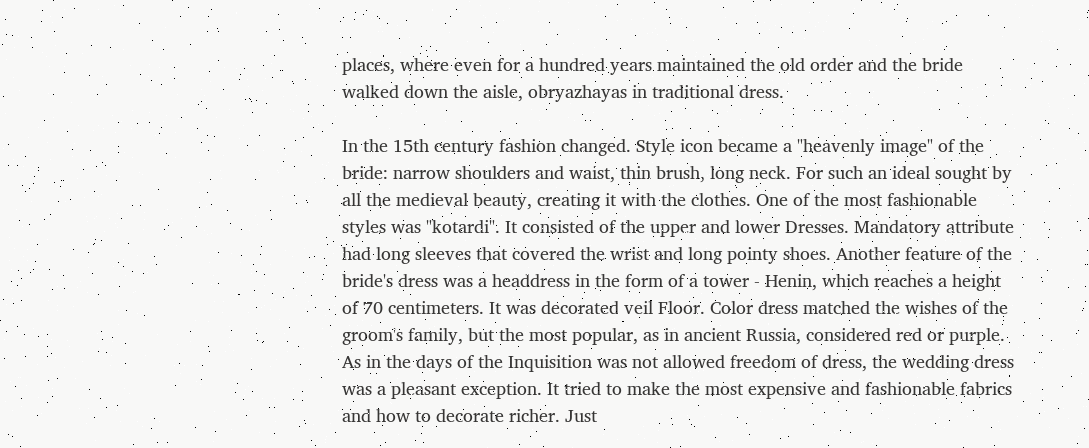places, where even for a hundred years maintained the old order and the bride walked down the aisle, obryazhayas in traditional dress.

In the 15th century fashion changed. Style icon became a "heavenly image" of the bride: narrow shoulders and waist, thin brush, long neck. For such an ideal sought by all the medieval beauty, creating it with the clothes. One of the most fashionable styles was "kotardi". It consisted of the upper and lower Dresses. Mandatory attribute had long sleeves that covered the wrist and long pointy shoes. Another feature of the bride's dress was a headdress in the form of a tower - Henin, which reaches a height of 70 centimeters. It was decorated veil Floor. Color dress matched the wishes of the groom's family, but the most popular, as in ancient Russia, considered red or purple. As in the days of the Inquisition was not allowed freedom of dress, the wedding dress was a pleasant exception. It tried to make the most expensive and fashionable fabrics and how to decorate richer. Just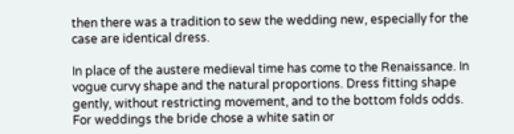then there was a tradition to sew the wedding new, especially for the case are identical dress.

In place of the austere medieval time has come to the Renaissance. In vogue curvy shape and the natural proportions. Dress fitting shape gently, without restricting movement, and to the bottom folds odds. For weddings the bride chose a white satin or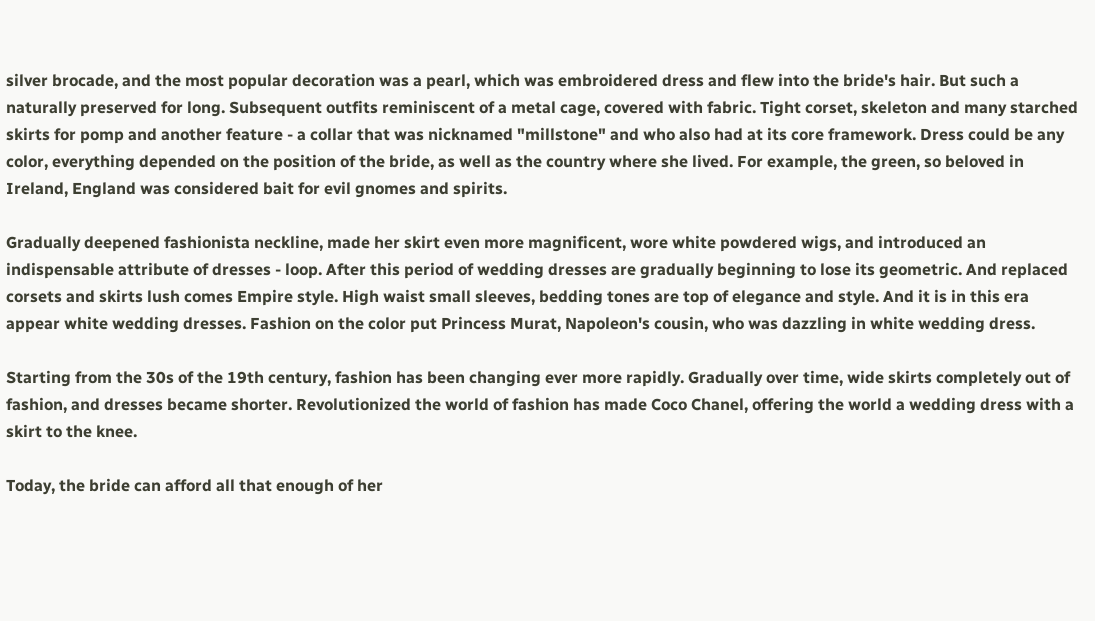silver brocade, and the most popular decoration was a pearl, which was embroidered dress and flew into the bride's hair. But such a naturally preserved for long. Subsequent outfits reminiscent of a metal cage, covered with fabric. Tight corset, skeleton and many starched skirts for pomp and another feature - a collar that was nicknamed "millstone" and who also had at its core framework. Dress could be any color, everything depended on the position of the bride, as well as the country where she lived. For example, the green, so beloved in Ireland, England was considered bait for evil gnomes and spirits.

Gradually deepened fashionista neckline, made her skirt even more magnificent, wore white powdered wigs, and introduced an indispensable attribute of dresses - loop. After this period of wedding dresses are gradually beginning to lose its geometric. And replaced corsets and skirts lush comes Empire style. High waist small sleeves, bedding tones are top of elegance and style. And it is in this era appear white wedding dresses. Fashion on the color put Princess Murat, Napoleon's cousin, who was dazzling in white wedding dress.

Starting from the 30s of the 19th century, fashion has been changing ever more rapidly. Gradually over time, wide skirts completely out of fashion, and dresses became shorter. Revolutionized the world of fashion has made Coco Chanel, offering the world a wedding dress with a skirt to the knee.

Today, the bride can afford all that enough of her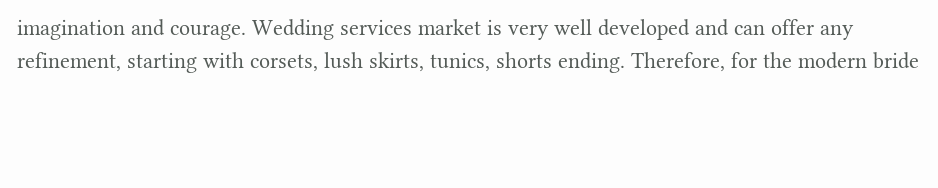imagination and courage. Wedding services market is very well developed and can offer any refinement, starting with corsets, lush skirts, tunics, shorts ending. Therefore, for the modern bride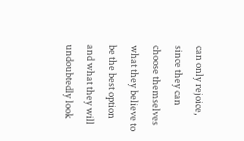can only rejoice, since they can choose themselves what they believe to be the best option and what they will undoubtedly look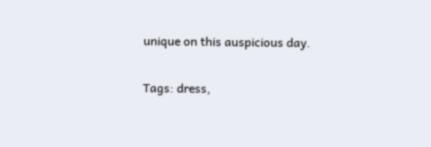unique on this auspicious day.

Tags: dress,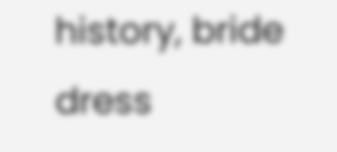history, bride dress